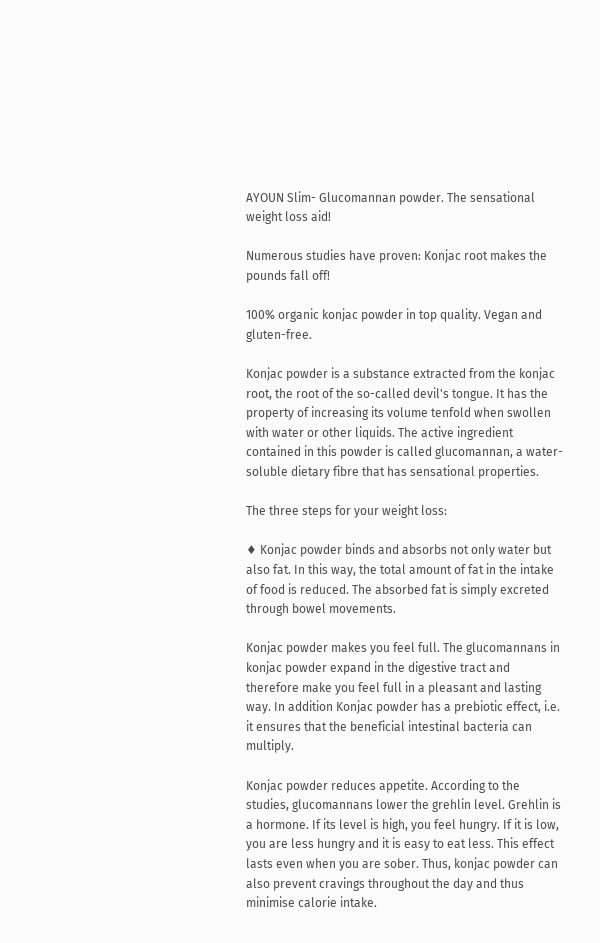AYOUN Slim- Glucomannan powder. The sensational weight loss aid!

Numerous studies have proven: Konjac root makes the pounds fall off!

100% organic konjac powder in top quality. Vegan and gluten-free.

Konjac powder is a substance extracted from the konjac root, the root of the so-called devil's tongue. It has the property of increasing its volume tenfold when swollen with water or other liquids. The active ingredient contained in this powder is called glucomannan, a water-soluble dietary fibre that has sensational properties.

The three steps for your weight loss:

♦ Konjac powder binds and absorbs not only water but also fat. In this way, the total amount of fat in the intake of food is reduced. The absorbed fat is simply excreted through bowel movements.

Konjac powder makes you feel full. The glucomannans in konjac powder expand in the digestive tract and therefore make you feel full in a pleasant and lasting way. In addition Konjac powder has a prebiotic effect, i.e. it ensures that the beneficial intestinal bacteria can multiply.

Konjac powder reduces appetite. According to the studies, glucomannans lower the grehlin level. Grehlin is a hormone. If its level is high, you feel hungry. If it is low, you are less hungry and it is easy to eat less. This effect lasts even when you are sober. Thus, konjac powder can also prevent cravings throughout the day and thus minimise calorie intake.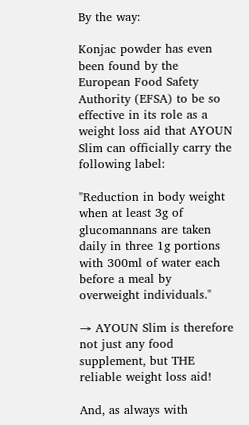By the way:

Konjac powder has even been found by the European Food Safety Authority (EFSA) to be so effective in its role as a weight loss aid that AYOUN Slim can officially carry the following label:

"Reduction in body weight when at least 3g of glucomannans are taken daily in three 1g portions with 300ml of water each before a meal by overweight individuals."

→ AYOUN Slim is therefore not just any food supplement, but THE reliable weight loss aid!

And, as always with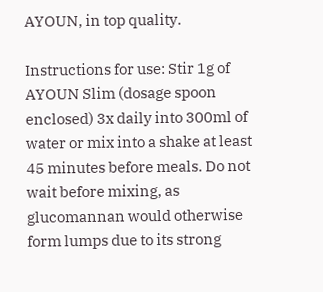AYOUN, in top quality.

Instructions for use: Stir 1g of AYOUN Slim (dosage spoon enclosed) 3x daily into 300ml of water or mix into a shake at least 45 minutes before meals. Do not wait before mixing, as glucomannan would otherwise form lumps due to its strong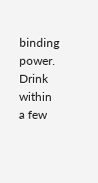binding power. Drink within a few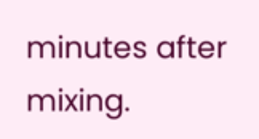minutes after mixing.